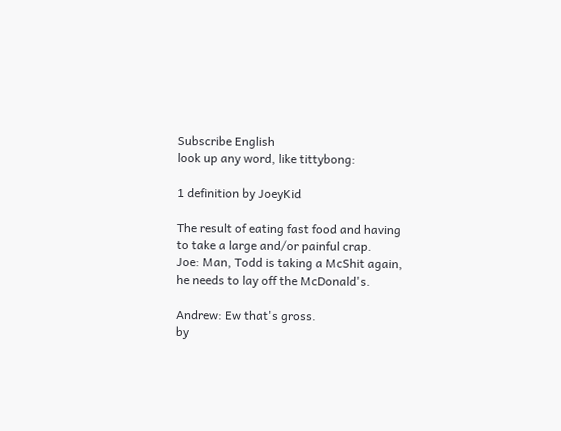Subscribe English
look up any word, like tittybong:

1 definition by JoeyKid

The result of eating fast food and having to take a large and/or painful crap.
Joe: Man, Todd is taking a McShit again, he needs to lay off the McDonald's.

Andrew: Ew that's gross.
by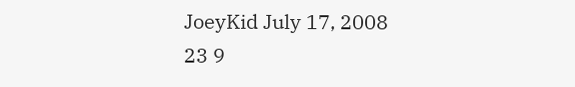JoeyKid July 17, 2008
23 9